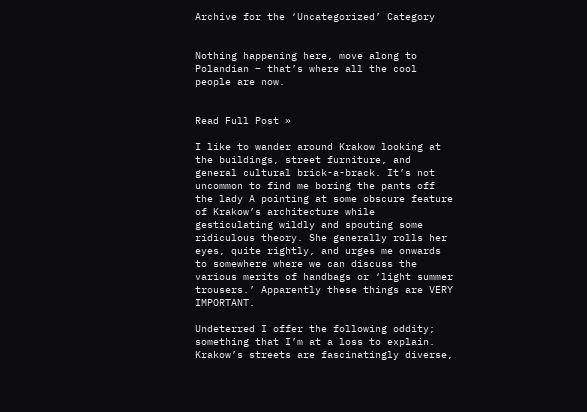Archive for the ‘Uncategorized’ Category


Nothing happening here, move along to Polandian – that’s where all the cool people are now.


Read Full Post »

I like to wander around Krakow looking at the buildings, street furniture, and general cultural brick-a-brack. It’s not uncommon to find me boring the pants off the lady A pointing at some obscure feature of Krakow’s architecture while gesticulating wildly and spouting some ridiculous theory. She generally rolls her eyes, quite rightly, and urges me onwards to somewhere where we can discuss the various merits of handbags or ‘light summer trousers.’ Apparently these things are VERY IMPORTANT.

Undeterred I offer the following oddity; something that I’m at a loss to explain. Krakow’s streets are fascinatingly diverse,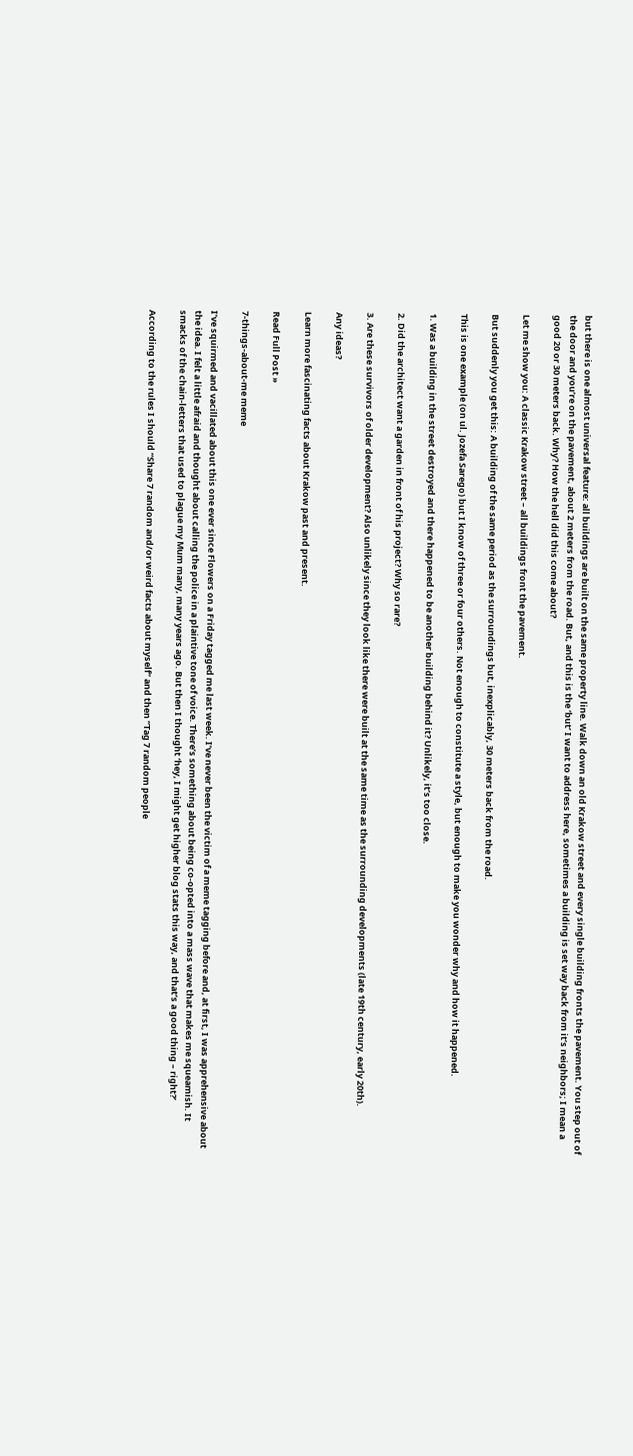but there is one almost universal feature: all buildings are built on the same property line. Walk down an old Krakow street and every single building fronts the pavement. You step out of the door and you’re on the pavement, about 2 meters from the road. But, and this is the ‘but’ I want to address here, sometimes a building is set way back from it’s neighbors; I mean a good 20 or 30 meters back. Why? How the hell did this come about?

Let me show you: A classic Krakow street – all buildings front the pavement.

But suddenly you get this: A building of the same period as the surroundings but, inexplicably, 30 meters back from the road.

This is one example (on ul. Jozefa Sarego) but I know of three or four others. Not enough to constitute a style, but enough to make you wonder why and how it happened.

1. Was a building in the street destroyed and there happened to be another building behind it? Unlikely, it’s too close.

2. Did the architect want a garden in front of his project? Why so rare?

3. Are these survivors of older development? Also unlikely since they look like there were built at the same time as the surrounding developments (late 19th century, early 20th).

Any ideas?

Learn more fascinating facts about Krakow past and present.

Read Full Post »

7-things-about-me meme

I’ve squirmed and vacillated about this one ever since Flowers on a Friday tagged me last week. I’ve never been the victim of a meme tagging before and, at first, I was apprehensive about the idea. I felt a little afraid and thought about calling the police in a plaintive tone of voice. There’s something about being co-opted into a mass wave that makes me squeamish. It smacks of the chain-letters that used to plague my Mum many, many years ago. But then I thought ‘hey, I might get higher blog stats this way, and that’s a good thing – right?’

According to the rules I should “Share 7 random and/or weird facts about myself” and then “Tag 7 random people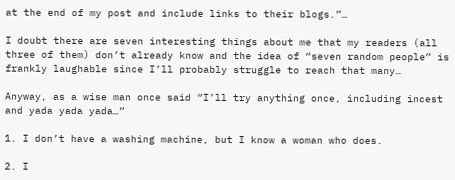at the end of my post and include links to their blogs.”…

I doubt there are seven interesting things about me that my readers (all three of them) don’t already know and the idea of “seven random people” is frankly laughable since I’ll probably struggle to reach that many…

Anyway, as a wise man once said “I’ll try anything once, including incest and yada yada yada…”

1. I don’t have a washing machine, but I know a woman who does.

2. I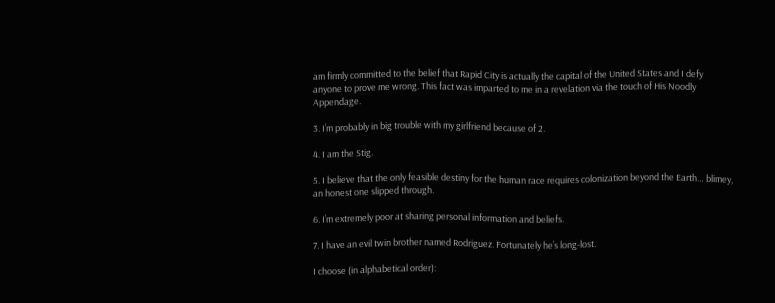am firmly committed to the belief that Rapid City is actually the capital of the United States and I defy anyone to prove me wrong. This fact was imparted to me in a revelation via the touch of His Noodly Appendage.

3. I’m probably in big trouble with my girlfriend because of 2.

4. I am the Stig.

5. I believe that the only feasible destiny for the human race requires colonization beyond the Earth… blimey, an honest one slipped through.

6. I’m extremely poor at sharing personal information and beliefs.

7. I have an evil twin brother named Rodriguez. Fortunately he’s long-lost.

I choose (in alphabetical order):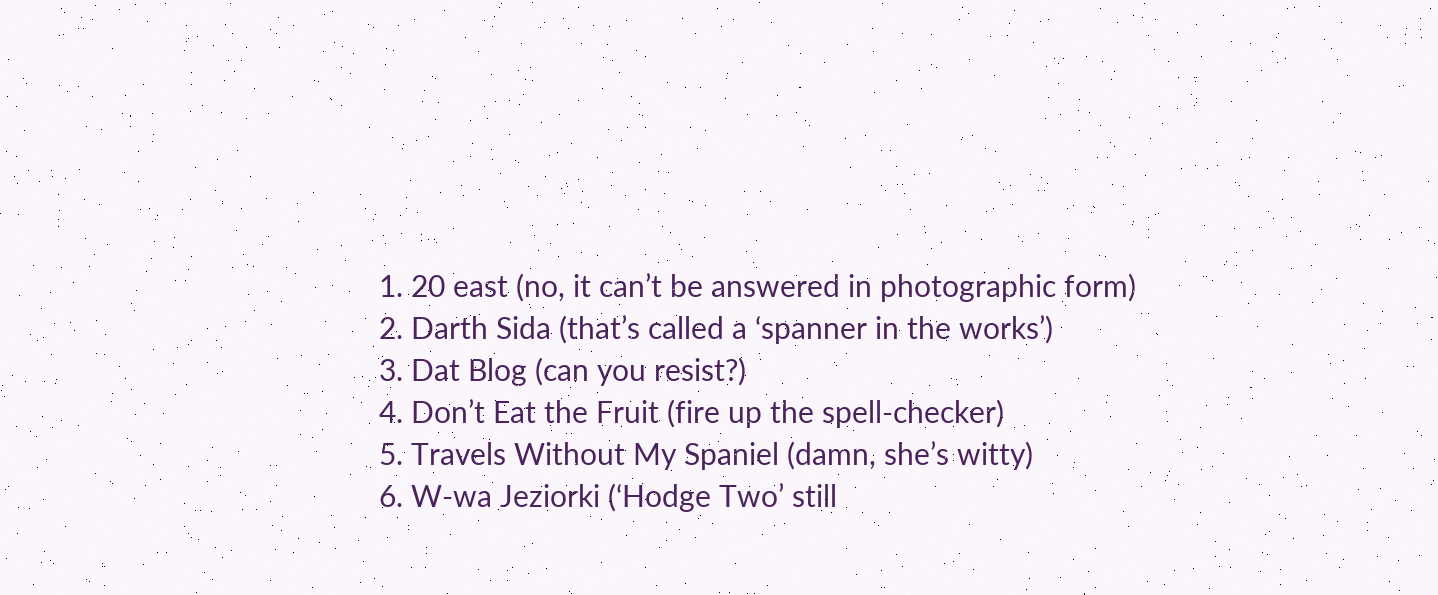1. 20 east (no, it can’t be answered in photographic form)
2. Darth Sida (that’s called a ‘spanner in the works’)
3. Dat Blog (can you resist?)
4. Don’t Eat the Fruit (fire up the spell-checker)
5. Travels Without My Spaniel (damn, she’s witty)
6. W-wa Jeziorki (‘Hodge Two’ still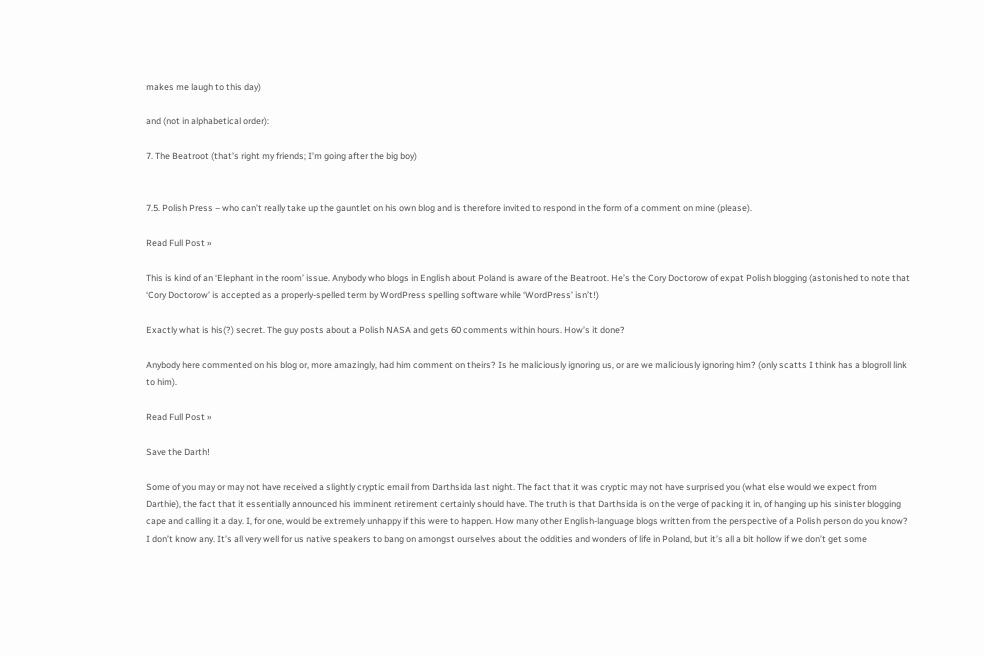makes me laugh to this day)

and (not in alphabetical order):

7. The Beatroot (that’s right my friends; I’m going after the big boy)


7.5. Polish Press – who can’t really take up the gauntlet on his own blog and is therefore invited to respond in the form of a comment on mine (please).

Read Full Post »

This is kind of an ‘Elephant in the room’ issue. Anybody who blogs in English about Poland is aware of the Beatroot. He’s the Cory Doctorow of expat Polish blogging (astonished to note that ‘Cory Doctorow’ is accepted as a properly-spelled term by WordPress spelling software while ‘WordPress’ isn’t!)

Exactly what is his(?) secret. The guy posts about a Polish NASA and gets 60 comments within hours. How’s it done?

Anybody here commented on his blog or, more amazingly, had him comment on theirs? Is he maliciously ignoring us, or are we maliciously ignoring him? (only scatts I think has a blogroll link to him).

Read Full Post »

Save the Darth!

Some of you may or may not have received a slightly cryptic email from Darthsida last night. The fact that it was cryptic may not have surprised you (what else would we expect from Darthie), the fact that it essentially announced his imminent retirement certainly should have. The truth is that Darthsida is on the verge of packing it in, of hanging up his sinister blogging cape and calling it a day. I, for one, would be extremely unhappy if this were to happen. How many other English-language blogs written from the perspective of a Polish person do you know? I don’t know any. It’s all very well for us native speakers to bang on amongst ourselves about the oddities and wonders of life in Poland, but it’s all a bit hollow if we don’t get some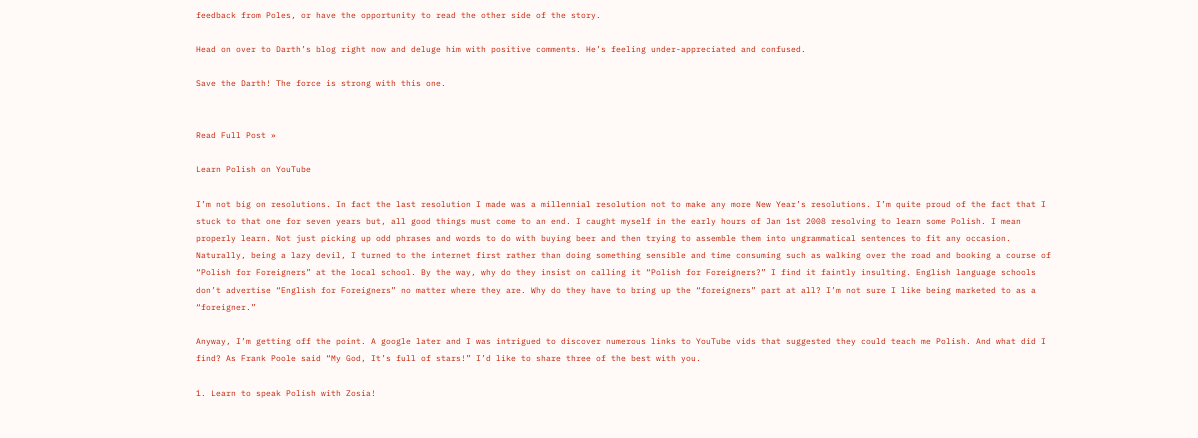feedback from Poles, or have the opportunity to read the other side of the story.

Head on over to Darth’s blog right now and deluge him with positive comments. He’s feeling under-appreciated and confused.

Save the Darth! The force is strong with this one.


Read Full Post »

Learn Polish on YouTube

I’m not big on resolutions. In fact the last resolution I made was a millennial resolution not to make any more New Year’s resolutions. I’m quite proud of the fact that I stuck to that one for seven years but, all good things must come to an end. I caught myself in the early hours of Jan 1st 2008 resolving to learn some Polish. I mean properly learn. Not just picking up odd phrases and words to do with buying beer and then trying to assemble them into ungrammatical sentences to fit any occasion. Naturally, being a lazy devil, I turned to the internet first rather than doing something sensible and time consuming such as walking over the road and booking a course of “Polish for Foreigners” at the local school. By the way, why do they insist on calling it “Polish for Foreigners?” I find it faintly insulting. English language schools don’t advertise “English for Foreigners” no matter where they are. Why do they have to bring up the “foreigners” part at all? I’m not sure I like being marketed to as a “foreigner.”

Anyway, I’m getting off the point. A google later and I was intrigued to discover numerous links to YouTube vids that suggested they could teach me Polish. And what did I find? As Frank Poole said “My God, It’s full of stars!” I’d like to share three of the best with you.

1. Learn to speak Polish with Zosia!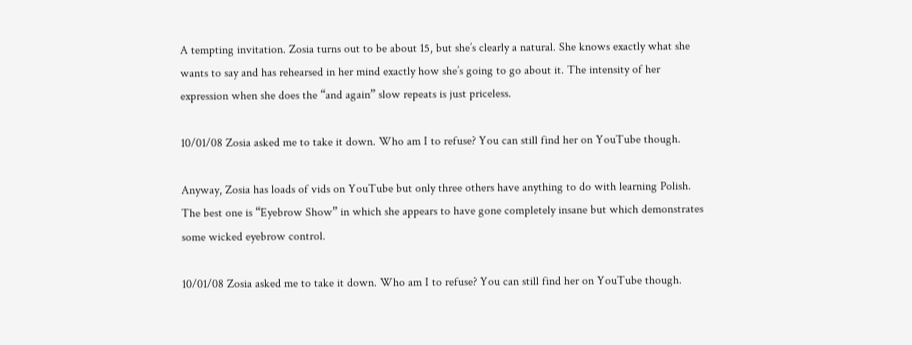A tempting invitation. Zosia turns out to be about 15, but she’s clearly a natural. She knows exactly what she wants to say and has rehearsed in her mind exactly how she’s going to go about it. The intensity of her expression when she does the “and again” slow repeats is just priceless.

10/01/08 Zosia asked me to take it down. Who am I to refuse? You can still find her on YouTube though.

Anyway, Zosia has loads of vids on YouTube but only three others have anything to do with learning Polish. The best one is “Eyebrow Show” in which she appears to have gone completely insane but which demonstrates some wicked eyebrow control.

10/01/08 Zosia asked me to take it down. Who am I to refuse? You can still find her on YouTube though.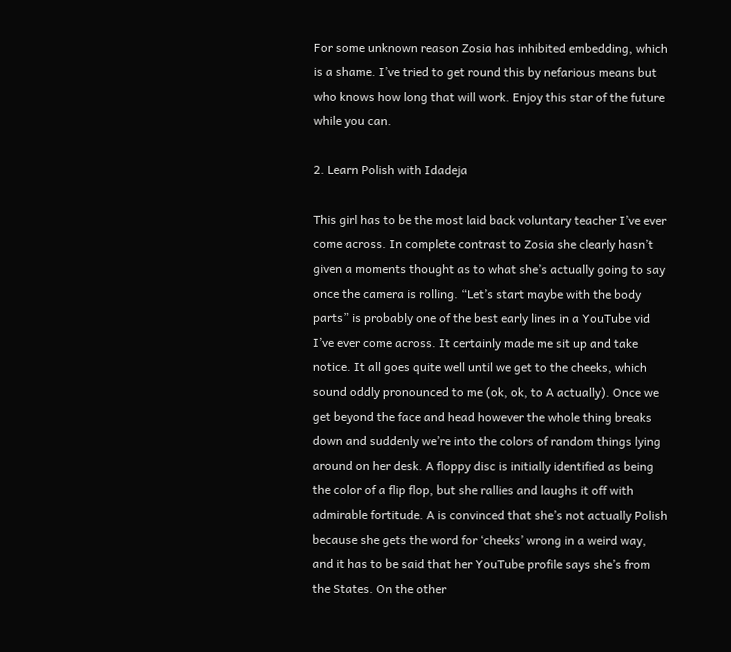For some unknown reason Zosia has inhibited embedding, which is a shame. I’ve tried to get round this by nefarious means but who knows how long that will work. Enjoy this star of the future while you can.

2. Learn Polish with Idadeja

This girl has to be the most laid back voluntary teacher I’ve ever come across. In complete contrast to Zosia she clearly hasn’t given a moments thought as to what she’s actually going to say once the camera is rolling. “Let’s start maybe with the body parts” is probably one of the best early lines in a YouTube vid I’ve ever come across. It certainly made me sit up and take notice. It all goes quite well until we get to the cheeks, which sound oddly pronounced to me (ok, ok, to A actually). Once we get beyond the face and head however the whole thing breaks down and suddenly we’re into the colors of random things lying around on her desk. A floppy disc is initially identified as being the color of a flip flop, but she rallies and laughs it off with admirable fortitude. A is convinced that she’s not actually Polish because she gets the word for ‘cheeks’ wrong in a weird way, and it has to be said that her YouTube profile says she’s from the States. On the other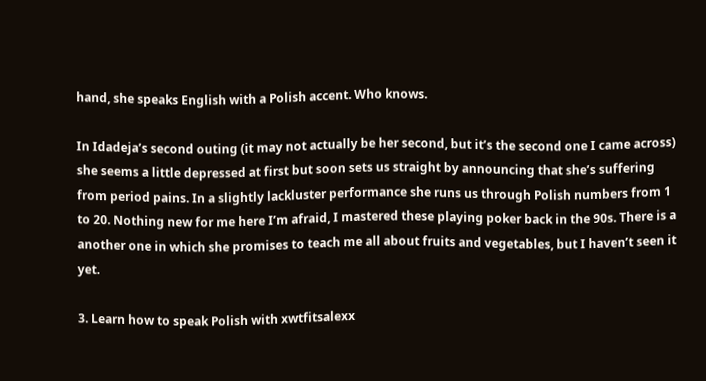hand, she speaks English with a Polish accent. Who knows.

In Idadeja’s second outing (it may not actually be her second, but it’s the second one I came across) she seems a little depressed at first but soon sets us straight by announcing that she’s suffering from period pains. In a slightly lackluster performance she runs us through Polish numbers from 1 to 20. Nothing new for me here I’m afraid, I mastered these playing poker back in the 90s. There is a another one in which she promises to teach me all about fruits and vegetables, but I haven’t seen it yet.

3. Learn how to speak Polish with xwtfitsalexx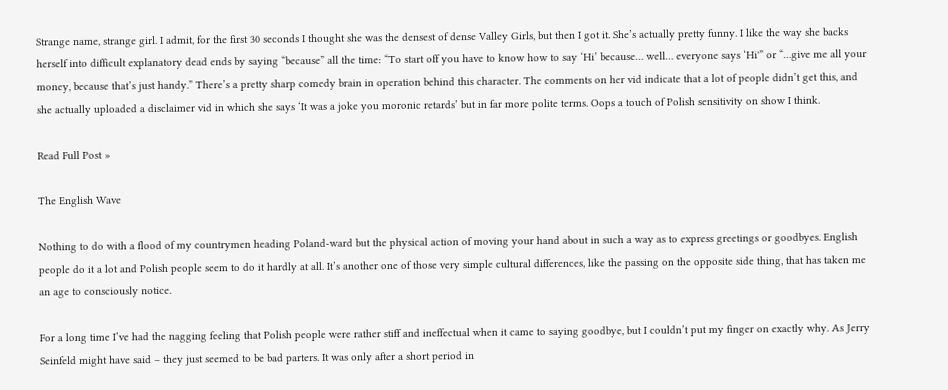Strange name, strange girl. I admit, for the first 30 seconds I thought she was the densest of dense Valley Girls, but then I got it. She’s actually pretty funny. I like the way she backs herself into difficult explanatory dead ends by saying “because” all the time: “To start off you have to know how to say ‘Hi’ because… well… everyone says ‘Hi'” or “…give me all your money, because that’s just handy.” There’s a pretty sharp comedy brain in operation behind this character. The comments on her vid indicate that a lot of people didn’t get this, and she actually uploaded a disclaimer vid in which she says ‘It was a joke you moronic retards’ but in far more polite terms. Oops a touch of Polish sensitivity on show I think.

Read Full Post »

The English Wave

Nothing to do with a flood of my countrymen heading Poland-ward but the physical action of moving your hand about in such a way as to express greetings or goodbyes. English people do it a lot and Polish people seem to do it hardly at all. It’s another one of those very simple cultural differences, like the passing on the opposite side thing, that has taken me an age to consciously notice.

For a long time I’ve had the nagging feeling that Polish people were rather stiff and ineffectual when it came to saying goodbye, but I couldn’t put my finger on exactly why. As Jerry Seinfeld might have said – they just seemed to be bad parters. It was only after a short period in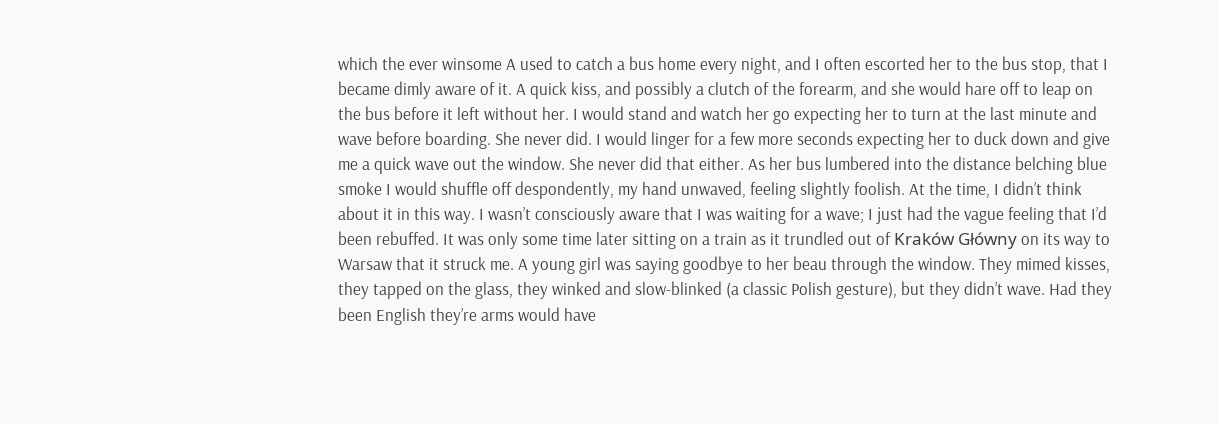which the ever winsome A used to catch a bus home every night, and I often escorted her to the bus stop, that I became dimly aware of it. A quick kiss, and possibly a clutch of the forearm, and she would hare off to leap on the bus before it left without her. I would stand and watch her go expecting her to turn at the last minute and wave before boarding. She never did. I would linger for a few more seconds expecting her to duck down and give me a quick wave out the window. She never did that either. As her bus lumbered into the distance belching blue smoke I would shuffle off despondently, my hand unwaved, feeling slightly foolish. At the time, I didn’t think about it in this way. I wasn’t consciously aware that I was waiting for a wave; I just had the vague feeling that I’d been rebuffed. It was only some time later sitting on a train as it trundled out of Kraków Główny on its way to Warsaw that it struck me. A young girl was saying goodbye to her beau through the window. They mimed kisses, they tapped on the glass, they winked and slow-blinked (a classic Polish gesture), but they didn’t wave. Had they been English they’re arms would have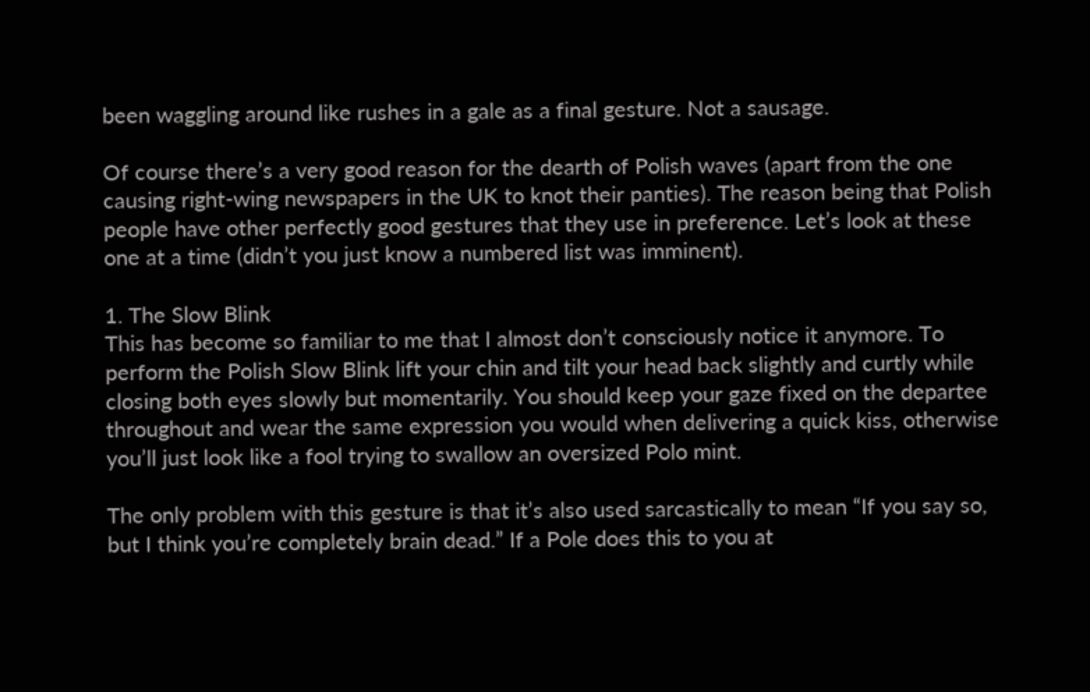been waggling around like rushes in a gale as a final gesture. Not a sausage.

Of course there’s a very good reason for the dearth of Polish waves (apart from the one causing right-wing newspapers in the UK to knot their panties). The reason being that Polish people have other perfectly good gestures that they use in preference. Let’s look at these one at a time (didn’t you just know a numbered list was imminent).

1. The Slow Blink
This has become so familiar to me that I almost don’t consciously notice it anymore. To perform the Polish Slow Blink lift your chin and tilt your head back slightly and curtly while closing both eyes slowly but momentarily. You should keep your gaze fixed on the departee throughout and wear the same expression you would when delivering a quick kiss, otherwise you’ll just look like a fool trying to swallow an oversized Polo mint.

The only problem with this gesture is that it’s also used sarcastically to mean “If you say so, but I think you’re completely brain dead.” If a Pole does this to you at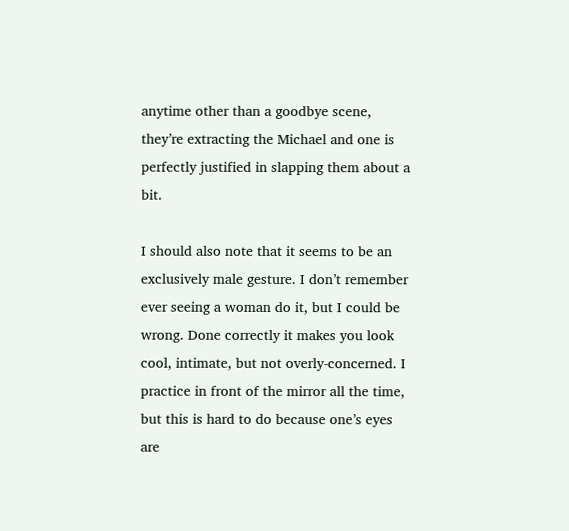anytime other than a goodbye scene, they’re extracting the Michael and one is perfectly justified in slapping them about a bit.

I should also note that it seems to be an exclusively male gesture. I don’t remember ever seeing a woman do it, but I could be wrong. Done correctly it makes you look cool, intimate, but not overly-concerned. I practice in front of the mirror all the time, but this is hard to do because one’s eyes are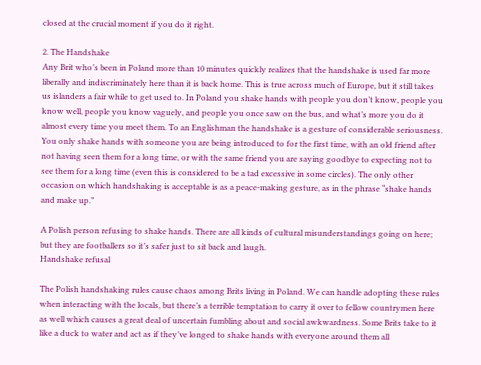closed at the crucial moment if you do it right.

2. The Handshake
Any Brit who’s been in Poland more than 10 minutes quickly realizes that the handshake is used far more liberally and indiscriminately here than it is back home. This is true across much of Europe, but it still takes us islanders a fair while to get used to. In Poland you shake hands with people you don’t know, people you know well, people you know vaguely, and people you once saw on the bus, and what’s more you do it almost every time you meet them. To an Englishman the handshake is a gesture of considerable seriousness. You only shake hands with someone you are being introduced to for the first time, with an old friend after not having seen them for a long time, or with the same friend you are saying goodbye to expecting not to see them for a long time (even this is considered to be a tad excessive in some circles). The only other occasion on which handshaking is acceptable is as a peace-making gesture, as in the phrase “shake hands and make up.”

A Polish person refusing to shake hands. There are all kinds of cultural misunderstandings going on here; but they are footballers so it’s safer just to sit back and laugh.
Handshake refusal

The Polish handshaking rules cause chaos among Brits living in Poland. We can handle adopting these rules when interacting with the locals, but there’s a terrible temptation to carry it over to fellow countrymen here as well which causes a great deal of uncertain fumbling about and social awkwardness. Some Brits take to it like a duck to water and act as if they’ve longed to shake hands with everyone around them all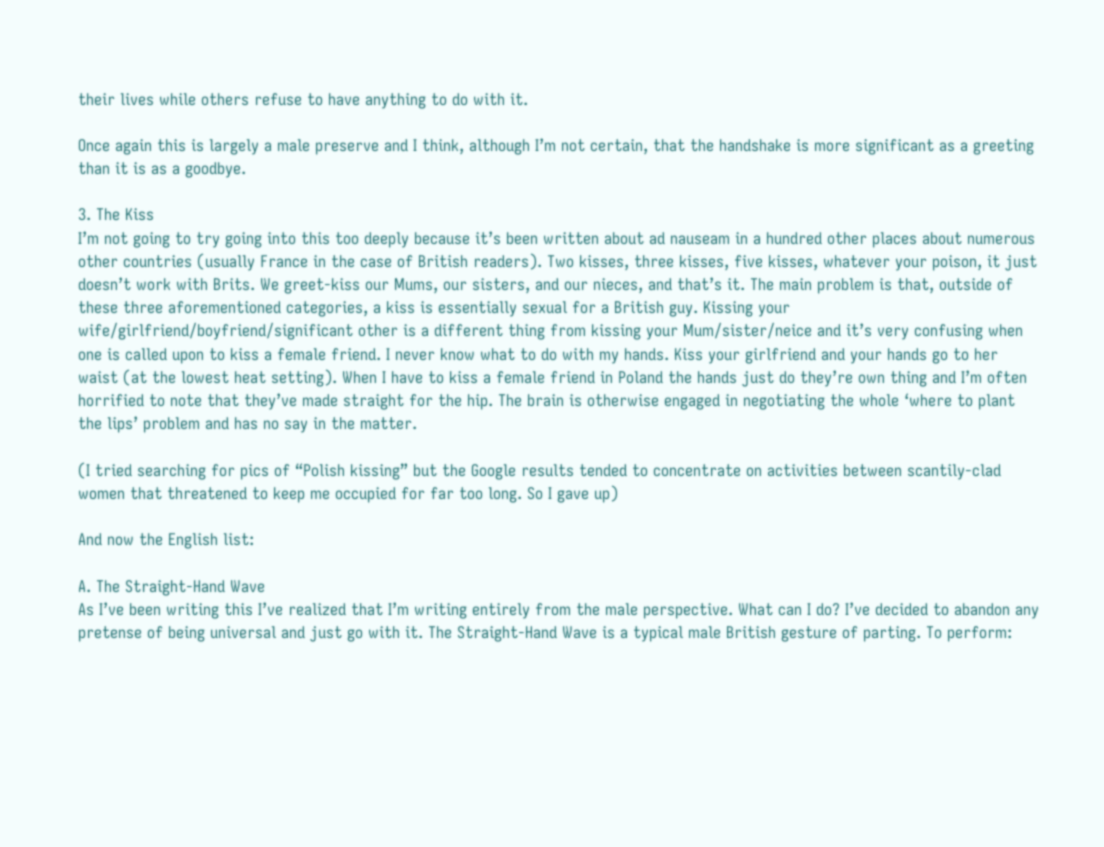their lives while others refuse to have anything to do with it.

Once again this is largely a male preserve and I think, although I’m not certain, that the handshake is more significant as a greeting than it is as a goodbye.

3. The Kiss
I’m not going to try going into this too deeply because it’s been written about ad nauseam in a hundred other places about numerous other countries (usually France in the case of British readers). Two kisses, three kisses, five kisses, whatever your poison, it just doesn’t work with Brits. We greet-kiss our Mums, our sisters, and our nieces, and that’s it. The main problem is that, outside of these three aforementioned categories, a kiss is essentially sexual for a British guy. Kissing your wife/girlfriend/boyfriend/significant other is a different thing from kissing your Mum/sister/neice and it’s very confusing when one is called upon to kiss a female friend. I never know what to do with my hands. Kiss your girlfriend and your hands go to her waist (at the lowest heat setting). When I have to kiss a female friend in Poland the hands just do they’re own thing and I’m often horrified to note that they’ve made straight for the hip. The brain is otherwise engaged in negotiating the whole ‘where to plant the lips’ problem and has no say in the matter.

(I tried searching for pics of “Polish kissing” but the Google results tended to concentrate on activities between scantily-clad women that threatened to keep me occupied for far too long. So I gave up)

And now the English list:

A. The Straight-Hand Wave
As I’ve been writing this I’ve realized that I’m writing entirely from the male perspective. What can I do? I’ve decided to abandon any pretense of being universal and just go with it. The Straight-Hand Wave is a typical male British gesture of parting. To perform: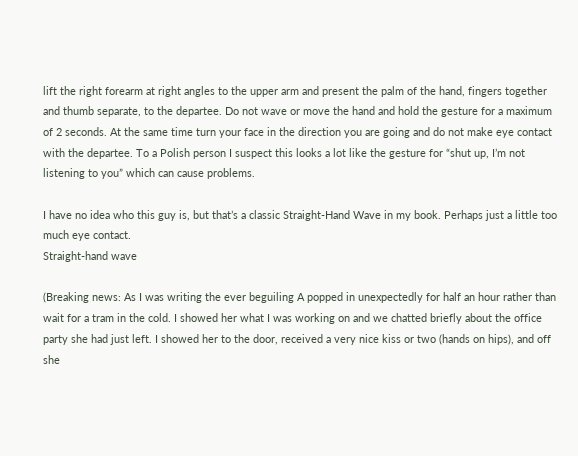lift the right forearm at right angles to the upper arm and present the palm of the hand, fingers together and thumb separate, to the departee. Do not wave or move the hand and hold the gesture for a maximum of 2 seconds. At the same time turn your face in the direction you are going and do not make eye contact with the departee. To a Polish person I suspect this looks a lot like the gesture for “shut up, I’m not listening to you” which can cause problems.

I have no idea who this guy is, but that’s a classic Straight-Hand Wave in my book. Perhaps just a little too much eye contact.
Straight-hand wave

(Breaking news: As I was writing the ever beguiling A popped in unexpectedly for half an hour rather than wait for a tram in the cold. I showed her what I was working on and we chatted briefly about the office party she had just left. I showed her to the door, received a very nice kiss or two (hands on hips), and off she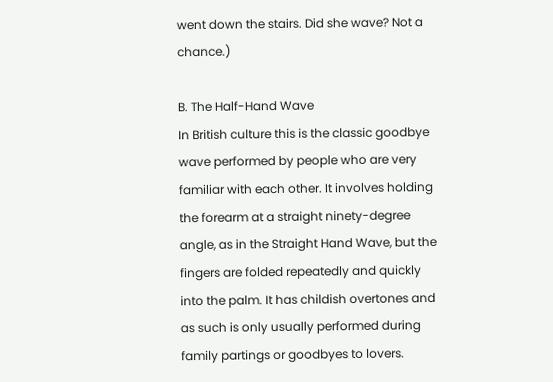went down the stairs. Did she wave? Not a chance.)

B. The Half-Hand Wave
In British culture this is the classic goodbye wave performed by people who are very familiar with each other. It involves holding the forearm at a straight ninety-degree angle, as in the Straight Hand Wave, but the fingers are folded repeatedly and quickly into the palm. It has childish overtones and as such is only usually performed during family partings or goodbyes to lovers.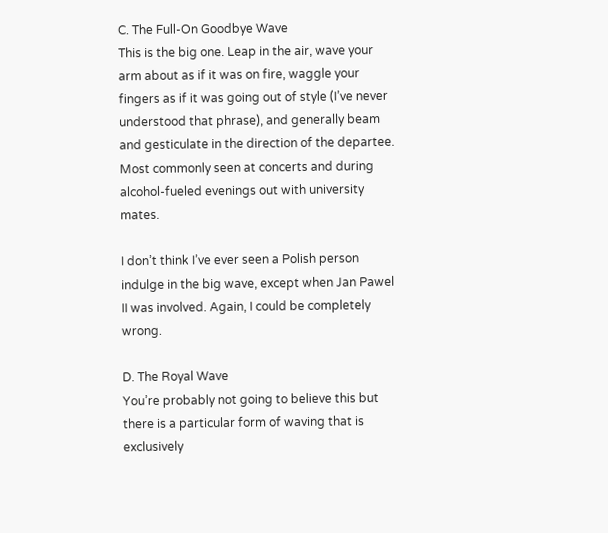C. The Full-On Goodbye Wave
This is the big one. Leap in the air, wave your arm about as if it was on fire, waggle your fingers as if it was going out of style (I’ve never understood that phrase), and generally beam and gesticulate in the direction of the departee. Most commonly seen at concerts and during alcohol-fueled evenings out with university mates.

I don’t think I’ve ever seen a Polish person indulge in the big wave, except when Jan Pawel II was involved. Again, I could be completely wrong.

D. The Royal Wave
You’re probably not going to believe this but there is a particular form of waving that is exclusively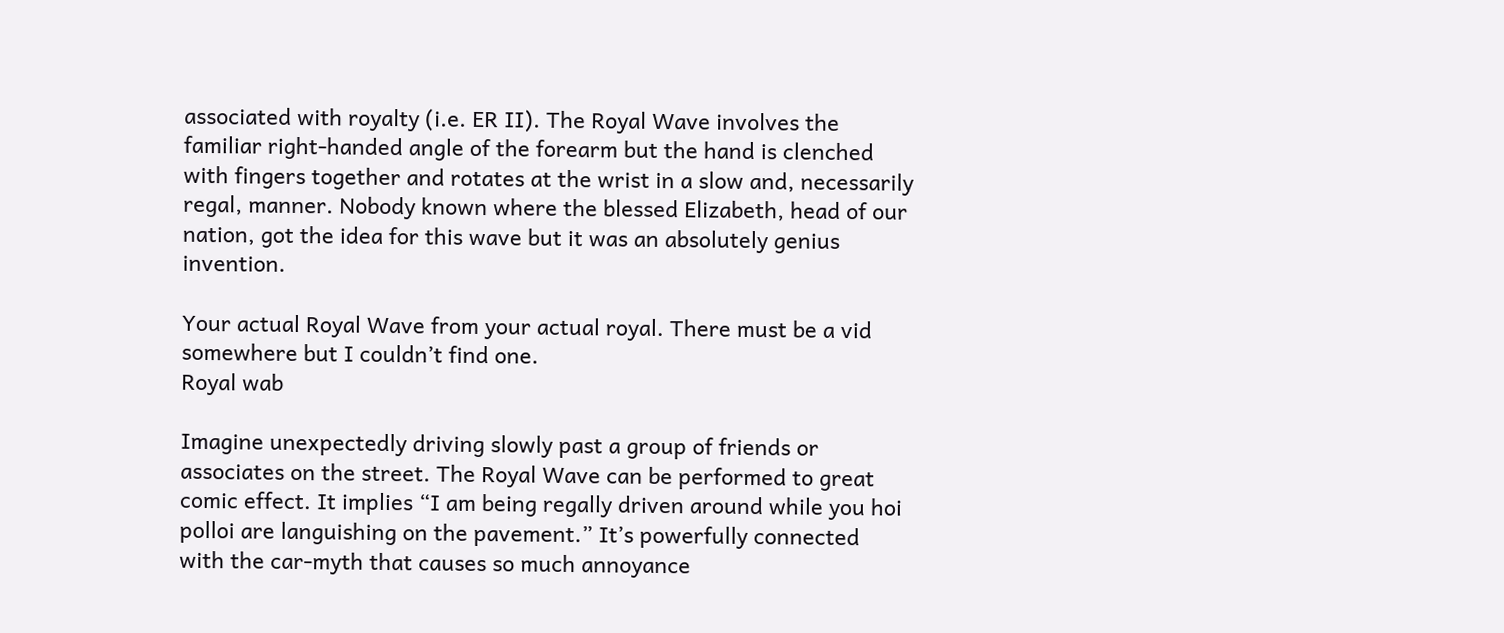associated with royalty (i.e. ER II). The Royal Wave involves the familiar right-handed angle of the forearm but the hand is clenched with fingers together and rotates at the wrist in a slow and, necessarily regal, manner. Nobody known where the blessed Elizabeth, head of our nation, got the idea for this wave but it was an absolutely genius invention.

Your actual Royal Wave from your actual royal. There must be a vid somewhere but I couldn’t find one.
Royal wab

Imagine unexpectedly driving slowly past a group of friends or associates on the street. The Royal Wave can be performed to great comic effect. It implies “I am being regally driven around while you hoi polloi are languishing on the pavement.” It’s powerfully connected with the car-myth that causes so much annoyance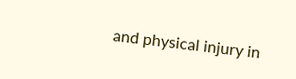and physical injury in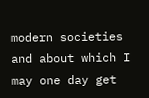modern societies and about which I may one day get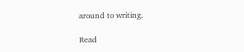around to writing.

Read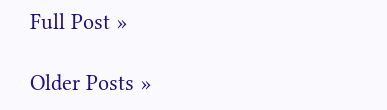Full Post »

Older Posts »